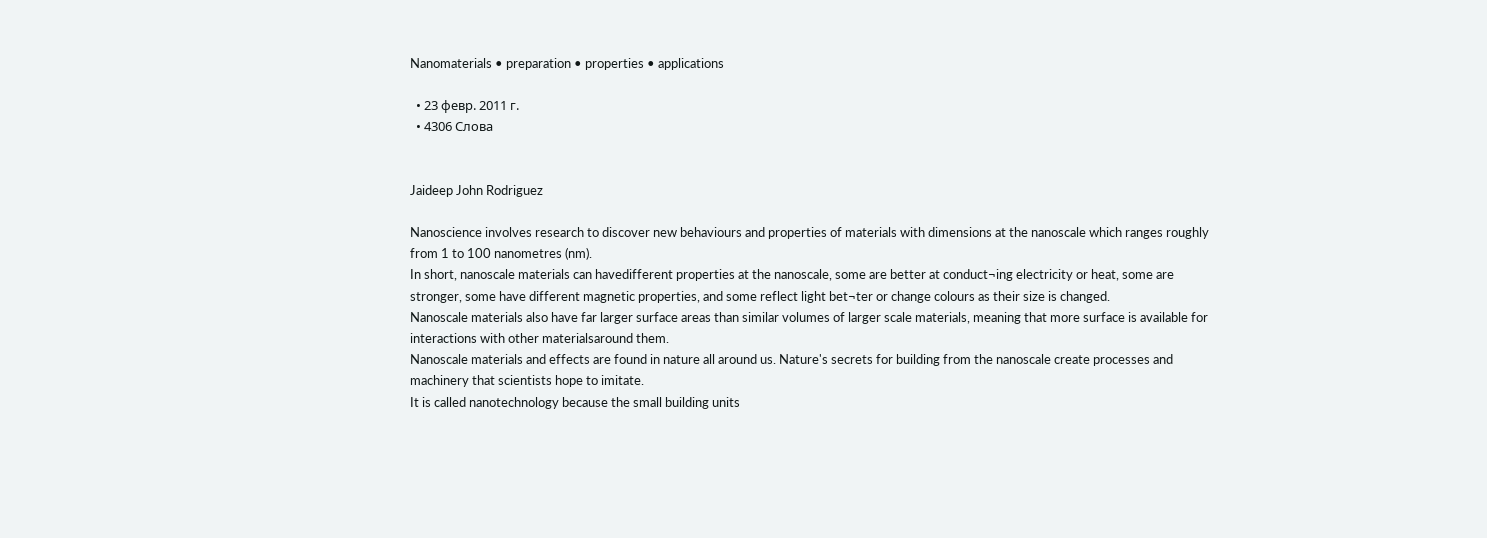Nanomaterials • preparation • properties • applications

  • 23 февр. 2011 г.
  • 4306 Слова


Jaideep John Rodriguez

Nanoscience involves research to discover new behaviours and properties of materials with dimensions at the nanoscale which ranges roughly from 1 to 100 nanometres (nm).
In short, nanoscale materials can havedifferent properties at the nanoscale, some are better at conduct¬ing electricity or heat, some are stronger, some have different magnetic properties, and some reflect light bet¬ter or change colours as their size is changed.
Nanoscale materials also have far larger surface areas than similar volumes of larger scale materials, meaning that more surface is available for interactions with other materialsaround them.
Nanoscale materials and effects are found in nature all around us. Nature's secrets for building from the nanoscale create processes and machinery that scientists hope to imitate.
It is called nanotechnology because the small building units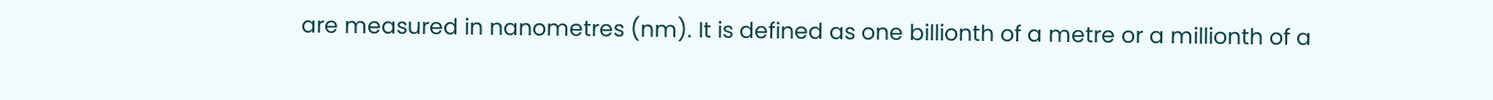are measured in nanometres (nm). It is defined as one billionth of a metre or a millionth of a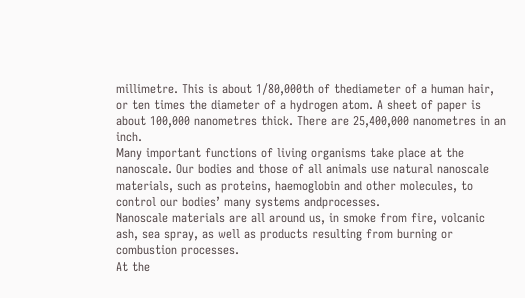millimetre. This is about 1/80,000th of thediameter of a human hair, or ten times the diameter of a hydrogen atom. A sheet of paper is about 100,000 nanometres thick. There are 25,400,000 nanometres in an inch.
Many important functions of living organisms take place at the nanoscale. Our bodies and those of all animals use natural nanoscale materials, such as proteins, haemoglobin and other molecules, to control our bodies’ many systems andprocesses.
Nanoscale materials are all around us, in smoke from fire, volcanic ash, sea spray, as well as products resulting from burning or combustion processes.
At the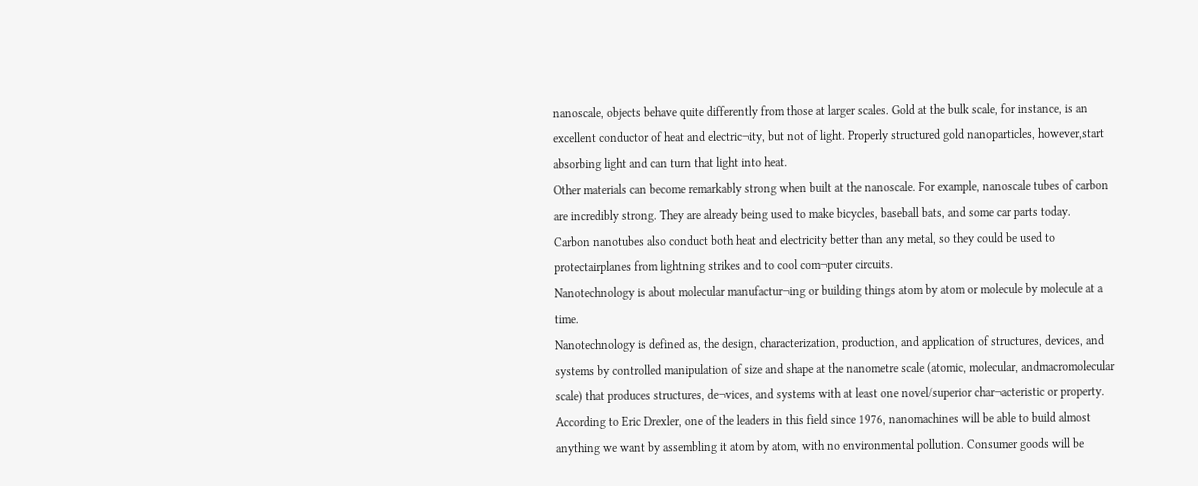nanoscale, objects behave quite differently from those at larger scales. Gold at the bulk scale, for instance, is an excellent conductor of heat and electric¬ity, but not of light. Properly structured gold nanoparticles, however,start absorbing light and can turn that light into heat.
Other materials can become remarkably strong when built at the nanoscale. For example, nanoscale tubes of carbon are incredibly strong. They are already being used to make bicycles, baseball bats, and some car parts today.
Carbon nanotubes also conduct both heat and electricity better than any metal, so they could be used to protectairplanes from lightning strikes and to cool com¬puter circuits.
Nanotechnology is about molecular manufactur¬ing or building things atom by atom or molecule by molecule at a time.
Nanotechnology is defined as, the design, characterization, production, and application of structures, devices, and systems by controlled manipulation of size and shape at the nanometre scale (atomic, molecular, andmacromolecular scale) that produces structures, de¬vices, and systems with at least one novel/superior char¬acteristic or property.
According to Eric Drexler, one of the leaders in this field since 1976, nanomachines will be able to build almost anything we want by assembling it atom by atom, with no environmental pollution. Consumer goods will be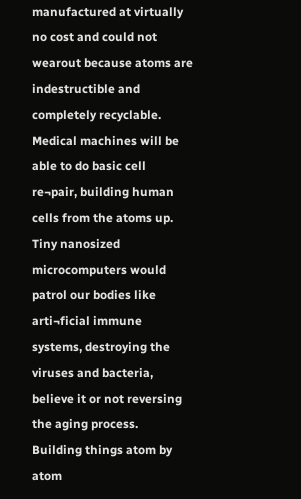manufactured at virtually no cost and could not wearout because atoms are indestructible and completely recyclable.
Medical machines will be able to do basic cell re¬pair, building human cells from the atoms up. Tiny nanosized microcomputers would patrol our bodies like arti¬ficial immune systems, destroying the viruses and bacteria, believe it or not reversing the aging process.
Building things atom by atom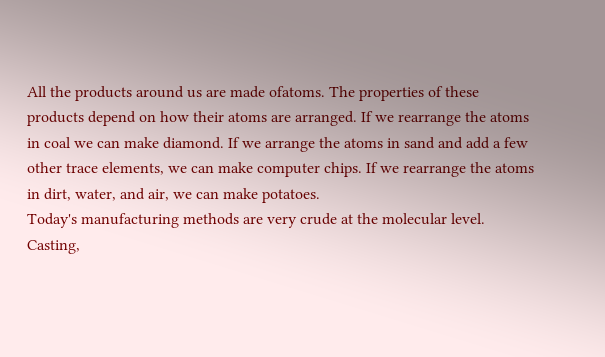All the products around us are made ofatoms. The properties of these products depend on how their atoms are arranged. If we rearrange the atoms in coal we can make diamond. If we arrange the atoms in sand and add a few other trace elements, we can make computer chips. If we rearrange the atoms in dirt, water, and air, we can make potatoes.
Today's manufacturing methods are very crude at the molecular level. Casting,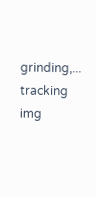grinding,...
tracking img